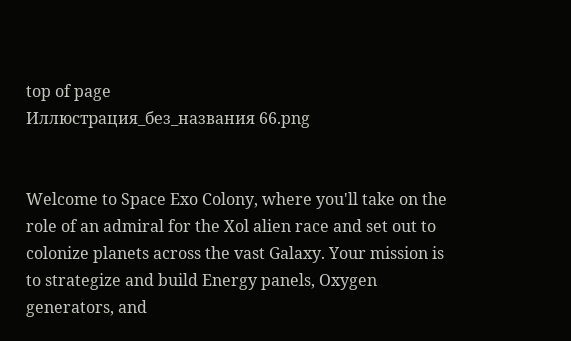top of page
Иллюстрация_без_названия 66.png


Welcome to Space Exo Colony, where you'll take on the role of an admiral for the Xol alien race and set out to colonize planets across the vast Galaxy. Your mission is to strategize and build Energy panels, Oxygen generators, and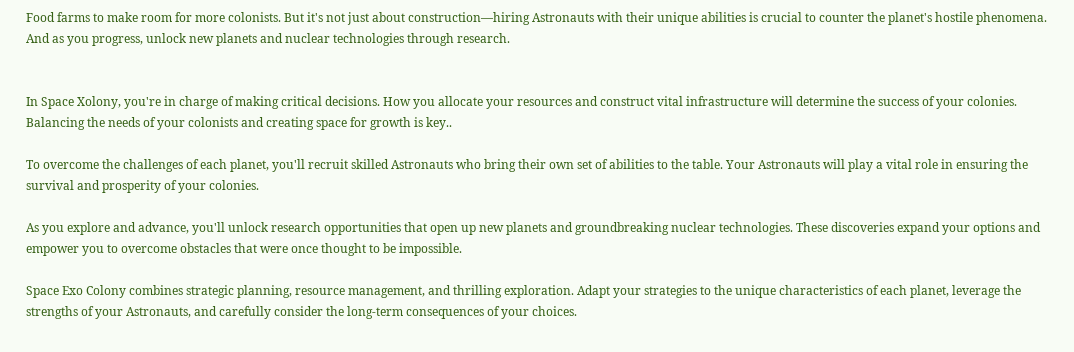Food farms to make room for more colonists. But it's not just about construction—hiring Astronauts with their unique abilities is crucial to counter the planet's hostile phenomena. And as you progress, unlock new planets and nuclear technologies through research.


In Space Xolony, you're in charge of making critical decisions. How you allocate your resources and construct vital infrastructure will determine the success of your colonies. Balancing the needs of your colonists and creating space for growth is key..

To overcome the challenges of each planet, you'll recruit skilled Astronauts who bring their own set of abilities to the table. Your Astronauts will play a vital role in ensuring the survival and prosperity of your colonies.

As you explore and advance, you'll unlock research opportunities that open up new planets and groundbreaking nuclear technologies. These discoveries expand your options and empower you to overcome obstacles that were once thought to be impossible.

Space Exo Colony combines strategic planning, resource management, and thrilling exploration. Adapt your strategies to the unique characteristics of each planet, leverage the strengths of your Astronauts, and carefully consider the long-term consequences of your choices.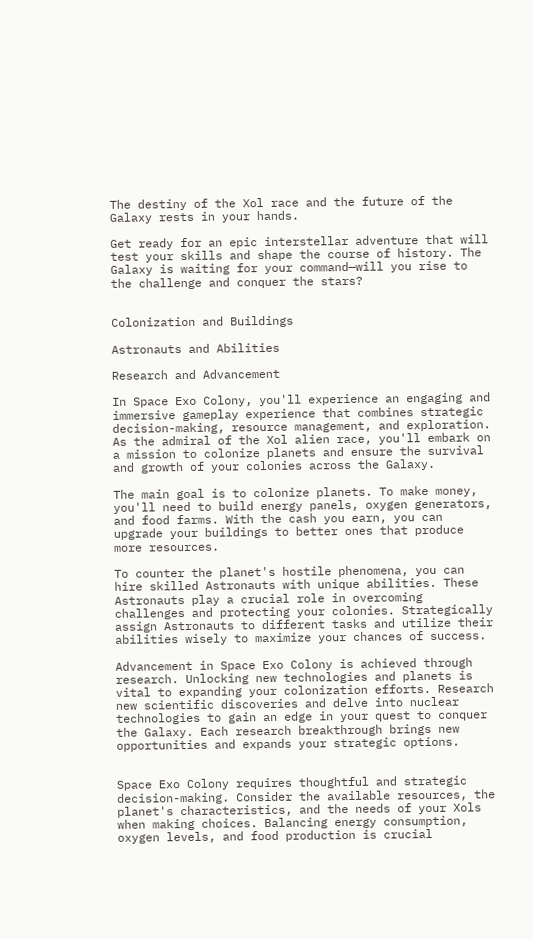The destiny of the Xol race and the future of the Galaxy rests in your hands.

Get ready for an epic interstellar adventure that will test your skills and shape the course of history. The Galaxy is waiting for your command—will you rise to the challenge and conquer the stars?


Colonization and Buildings

Astronauts and Abilities

Research and Advancement

In Space Exo Colony, you'll experience an engaging and immersive gameplay experience that combines strategic decision-making, resource management, and exploration. As the admiral of the Xol alien race, you'll embark on a mission to colonize planets and ensure the survival and growth of your colonies across the Galaxy.

The main goal is to colonize planets. To make money, you'll need to build energy panels, oxygen generators, and food farms. With the cash you earn, you can upgrade your buildings to better ones that produce more resources.

To counter the planet's hostile phenomena, you can hire skilled Astronauts with unique abilities. These Astronauts play a crucial role in overcoming challenges and protecting your colonies. Strategically assign Astronauts to different tasks and utilize their abilities wisely to maximize your chances of success.

Advancement in Space Exo Colony is achieved through research. Unlocking new technologies and planets is vital to expanding your colonization efforts. Research new scientific discoveries and delve into nuclear technologies to gain an edge in your quest to conquer the Galaxy. Each research breakthrough brings new opportunities and expands your strategic options.


Space Exo Colony requires thoughtful and strategic decision-making. Consider the available resources, the planet's characteristics, and the needs of your Xols when making choices. Balancing energy consumption, oxygen levels, and food production is crucial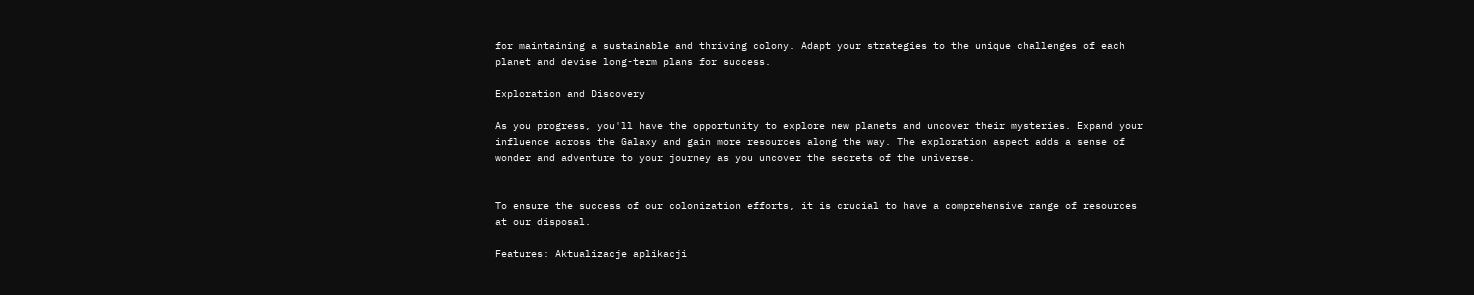for maintaining a sustainable and thriving colony. Adapt your strategies to the unique challenges of each planet and devise long-term plans for success.

Exploration and Discovery

As you progress, you'll have the opportunity to explore new planets and uncover their mysteries. Expand your influence across the Galaxy and gain more resources along the way. The exploration aspect adds a sense of wonder and adventure to your journey as you uncover the secrets of the universe.


To ensure the success of our colonization efforts, it is crucial to have a comprehensive range of resources at our disposal.

Features: Aktualizacje aplikacji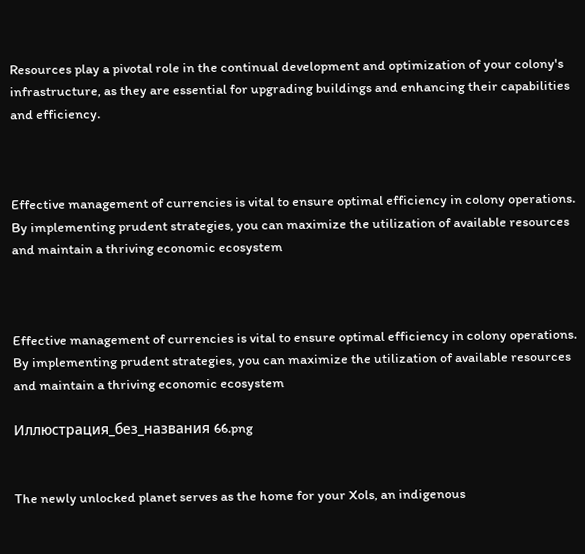Resources play a pivotal role in the continual development and optimization of your colony's infrastructure, as they are essential for upgrading buildings and enhancing their capabilities and efficiency.



Effective management of currencies is vital to ensure optimal efficiency in colony operations. By implementing prudent strategies, you can maximize the utilization of available resources and maintain a thriving economic ecosystem



Effective management of currencies is vital to ensure optimal efficiency in colony operations. By implementing prudent strategies, you can maximize the utilization of available resources and maintain a thriving economic ecosystem

Иллюстрация_без_названия 66.png


The newly unlocked planet serves as the home for your Xols, an indigenous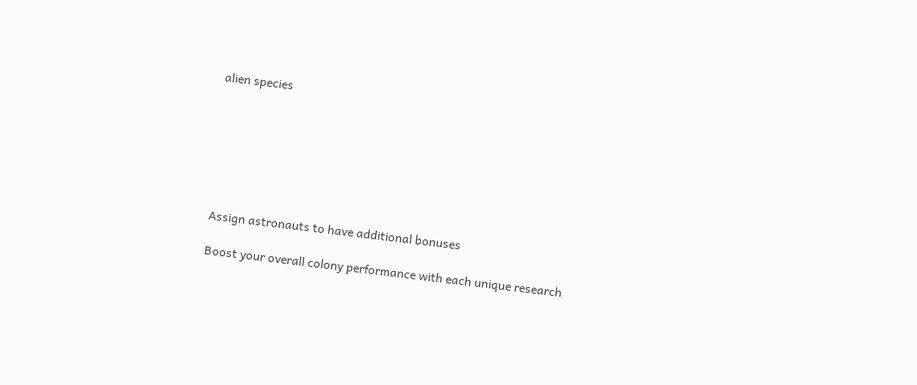alien species







Assign astronauts to have additional bonuses

Boost your overall colony performance with each unique research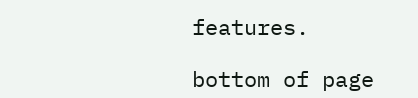features.

bottom of page